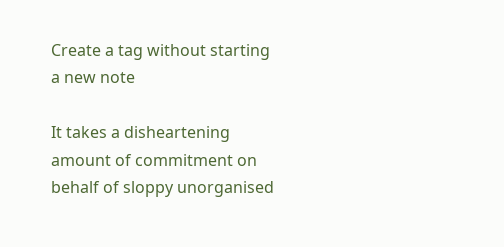Create a tag without starting a new note

It takes a disheartening amount of commitment on behalf of sloppy unorganised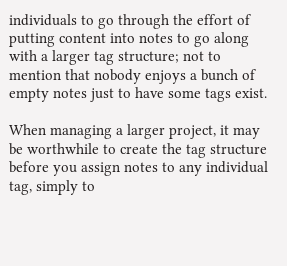individuals to go through the effort of putting content into notes to go along with a larger tag structure; not to mention that nobody enjoys a bunch of empty notes just to have some tags exist.

When managing a larger project, it may be worthwhile to create the tag structure before you assign notes to any individual tag, simply to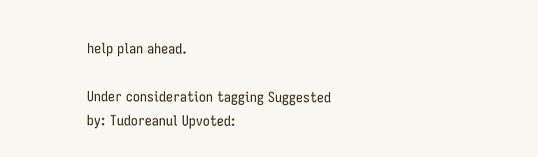help plan ahead.

Under consideration tagging Suggested by: Tudoreanul Upvoted: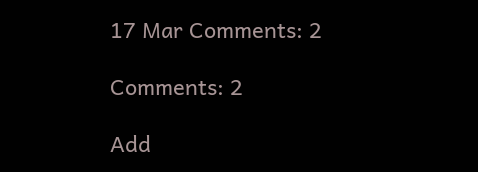17 Mar Comments: 2

Comments: 2

Add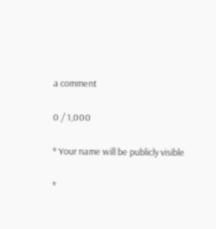a comment

0 / 1,000

* Your name will be publicly visible

*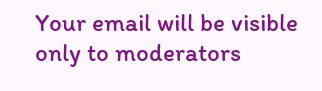Your email will be visible only to moderators